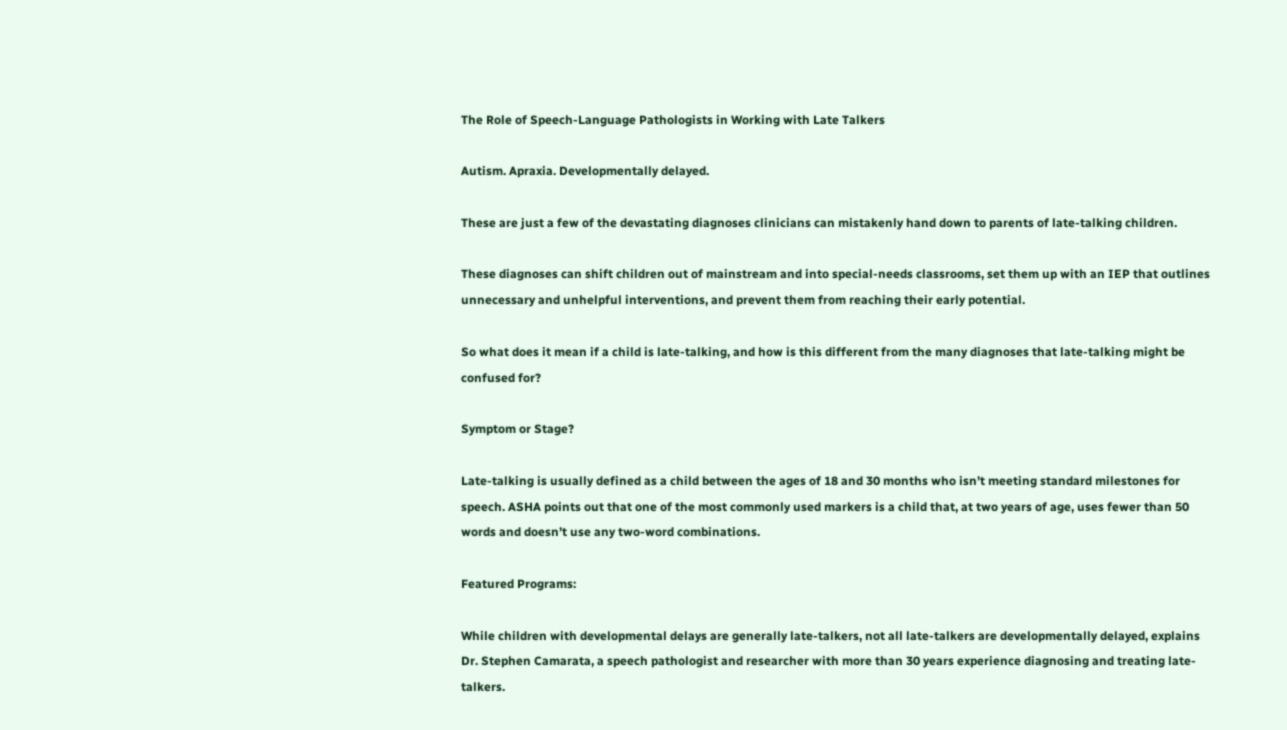The Role of Speech-Language Pathologists in Working with Late Talkers

Autism. Apraxia. Developmentally delayed.

These are just a few of the devastating diagnoses clinicians can mistakenly hand down to parents of late-talking children.

These diagnoses can shift children out of mainstream and into special-needs classrooms, set them up with an IEP that outlines unnecessary and unhelpful interventions, and prevent them from reaching their early potential.

So what does it mean if a child is late-talking, and how is this different from the many diagnoses that late-talking might be confused for?

Symptom or Stage?

Late-talking is usually defined as a child between the ages of 18 and 30 months who isn’t meeting standard milestones for speech. ASHA points out that one of the most commonly used markers is a child that, at two years of age, uses fewer than 50 words and doesn’t use any two-word combinations.

Featured Programs:

While children with developmental delays are generally late-talkers, not all late-talkers are developmentally delayed, explains Dr. Stephen Camarata, a speech pathologist and researcher with more than 30 years experience diagnosing and treating late-talkers.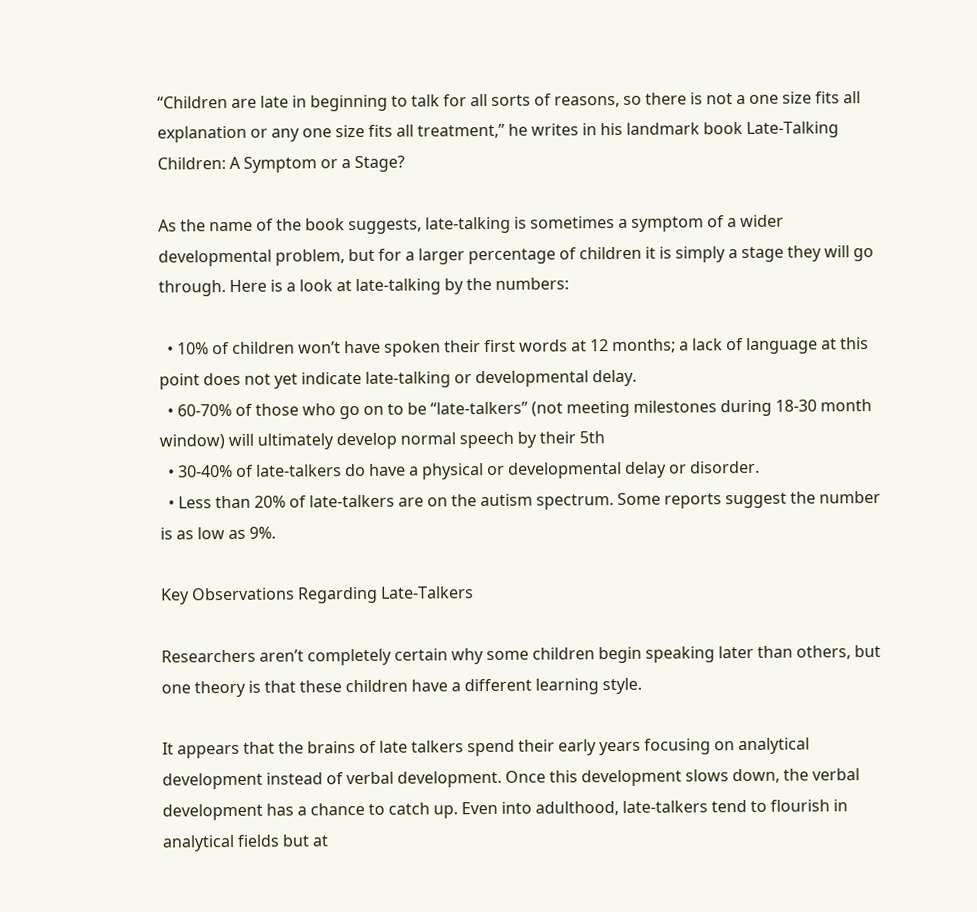“Children are late in beginning to talk for all sorts of reasons, so there is not a one size fits all explanation or any one size fits all treatment,” he writes in his landmark book Late-Talking Children: A Symptom or a Stage?

As the name of the book suggests, late-talking is sometimes a symptom of a wider developmental problem, but for a larger percentage of children it is simply a stage they will go through. Here is a look at late-talking by the numbers:

  • 10% of children won’t have spoken their first words at 12 months; a lack of language at this point does not yet indicate late-talking or developmental delay.
  • 60-70% of those who go on to be “late-talkers” (not meeting milestones during 18-30 month window) will ultimately develop normal speech by their 5th
  • 30-40% of late-talkers do have a physical or developmental delay or disorder.
  • Less than 20% of late-talkers are on the autism spectrum. Some reports suggest the number is as low as 9%.

Key Observations Regarding Late-Talkers

Researchers aren’t completely certain why some children begin speaking later than others, but one theory is that these children have a different learning style.

It appears that the brains of late talkers spend their early years focusing on analytical development instead of verbal development. Once this development slows down, the verbal development has a chance to catch up. Even into adulthood, late-talkers tend to flourish in analytical fields but at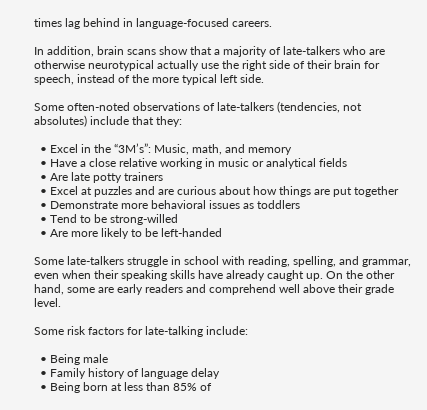times lag behind in language-focused careers.

In addition, brain scans show that a majority of late-talkers who are otherwise neurotypical actually use the right side of their brain for speech, instead of the more typical left side.

Some often-noted observations of late-talkers (tendencies, not absolutes) include that they:

  • Excel in the “3M’s”: Music, math, and memory
  • Have a close relative working in music or analytical fields
  • Are late potty trainers
  • Excel at puzzles and are curious about how things are put together
  • Demonstrate more behavioral issues as toddlers
  • Tend to be strong-willed
  • Are more likely to be left-handed

Some late-talkers struggle in school with reading, spelling, and grammar, even when their speaking skills have already caught up. On the other hand, some are early readers and comprehend well above their grade level.

Some risk factors for late-talking include:

  • Being male
  • Family history of language delay
  • Being born at less than 85% of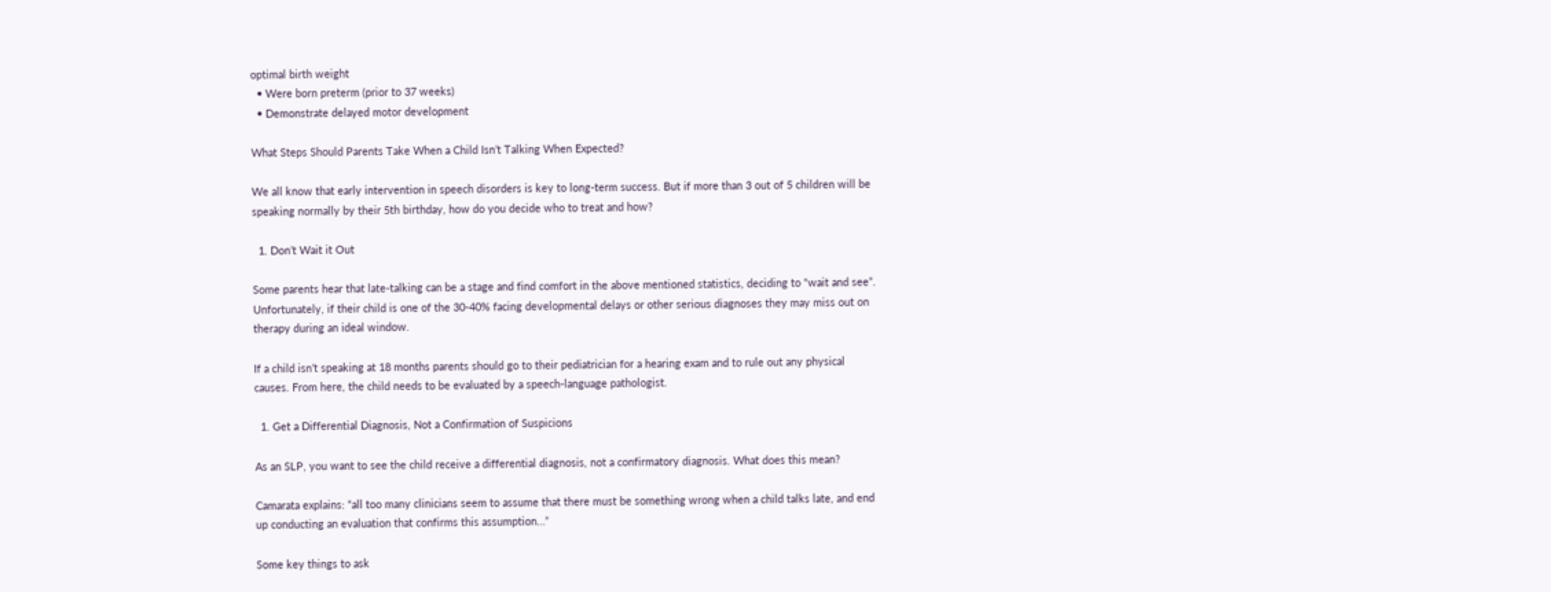optimal birth weight
  • Were born preterm (prior to 37 weeks)
  • Demonstrate delayed motor development

What Steps Should Parents Take When a Child Isn’t Talking When Expected?

We all know that early intervention in speech disorders is key to long-term success. But if more than 3 out of 5 children will be speaking normally by their 5th birthday, how do you decide who to treat and how?

  1. Don’t Wait it Out

Some parents hear that late-talking can be a stage and find comfort in the above mentioned statistics, deciding to “wait and see”. Unfortunately, if their child is one of the 30-40% facing developmental delays or other serious diagnoses they may miss out on therapy during an ideal window.

If a child isn’t speaking at 18 months parents should go to their pediatrician for a hearing exam and to rule out any physical causes. From here, the child needs to be evaluated by a speech-language pathologist.

  1. Get a Differential Diagnosis, Not a Confirmation of Suspicions

As an SLP, you want to see the child receive a differential diagnosis, not a confirmatory diagnosis. What does this mean?

Camarata explains: “all too many clinicians seem to assume that there must be something wrong when a child talks late, and end up conducting an evaluation that confirms this assumption…”

Some key things to ask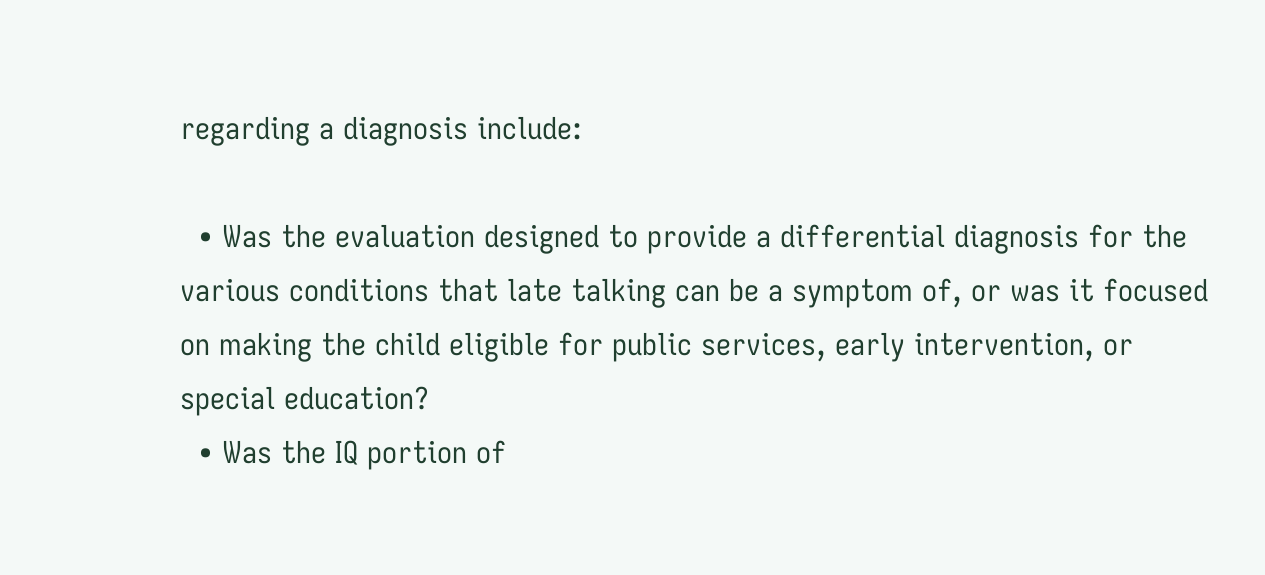regarding a diagnosis include:

  • Was the evaluation designed to provide a differential diagnosis for the various conditions that late talking can be a symptom of, or was it focused on making the child eligible for public services, early intervention, or special education?
  • Was the IQ portion of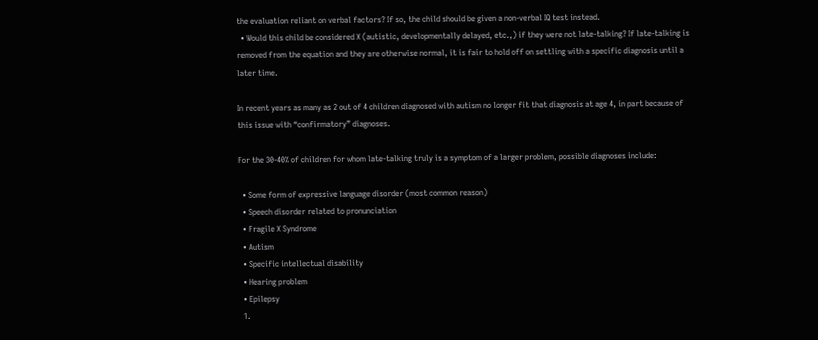the evaluation reliant on verbal factors? If so, the child should be given a non-verbal IQ test instead.
  • Would this child be considered X (autistic, developmentally delayed, etc.,) if they were not late-talking? If late-talking is removed from the equation and they are otherwise normal, it is fair to hold off on settling with a specific diagnosis until a later time.

In recent years as many as 2 out of 4 children diagnosed with autism no longer fit that diagnosis at age 4, in part because of this issue with “confirmatory” diagnoses.

For the 30-40% of children for whom late-talking truly is a symptom of a larger problem, possible diagnoses include:

  • Some form of expressive language disorder (most common reason)
  • Speech disorder related to pronunciation
  • Fragile X Syndrome
  • Autism
  • Specific intellectual disability
  • Hearing problem
  • Epilepsy
  1.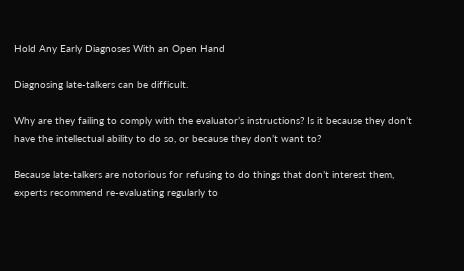Hold Any Early Diagnoses With an Open Hand

Diagnosing late-talkers can be difficult.

Why are they failing to comply with the evaluator’s instructions? Is it because they don’t have the intellectual ability to do so, or because they don’t want to?

Because late-talkers are notorious for refusing to do things that don’t interest them, experts recommend re-evaluating regularly to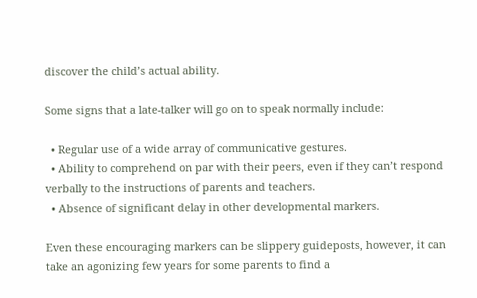discover the child’s actual ability.

Some signs that a late-talker will go on to speak normally include:

  • Regular use of a wide array of communicative gestures.
  • Ability to comprehend on par with their peers, even if they can’t respond verbally to the instructions of parents and teachers.
  • Absence of significant delay in other developmental markers.

Even these encouraging markers can be slippery guideposts, however, it can take an agonizing few years for some parents to find a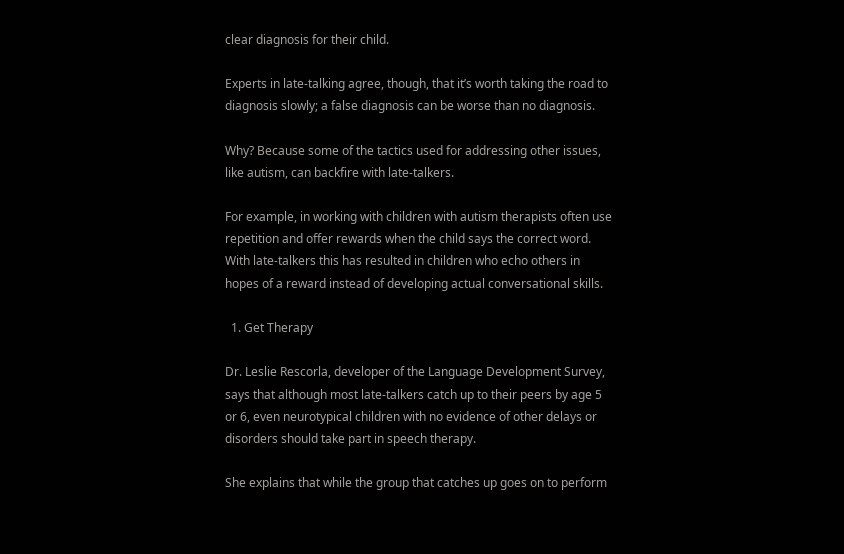clear diagnosis for their child.

Experts in late-talking agree, though, that it’s worth taking the road to diagnosis slowly; a false diagnosis can be worse than no diagnosis.

Why? Because some of the tactics used for addressing other issues, like autism, can backfire with late-talkers.

For example, in working with children with autism therapists often use repetition and offer rewards when the child says the correct word. With late-talkers this has resulted in children who echo others in hopes of a reward instead of developing actual conversational skills.

  1. Get Therapy

Dr. Leslie Rescorla, developer of the Language Development Survey, says that although most late-talkers catch up to their peers by age 5 or 6, even neurotypical children with no evidence of other delays or disorders should take part in speech therapy.

She explains that while the group that catches up goes on to perform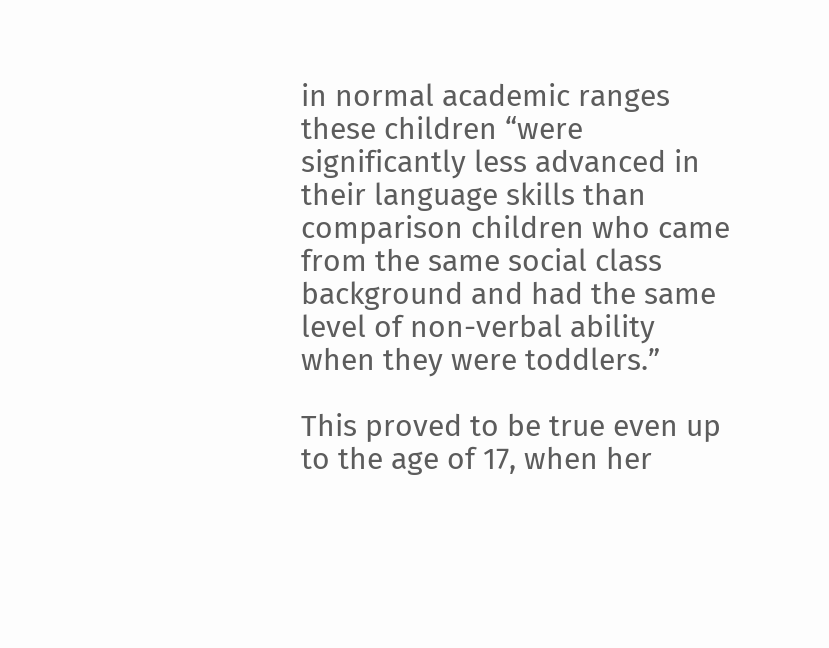in normal academic ranges these children “were significantly less advanced in their language skills than comparison children who came from the same social class background and had the same level of non-verbal ability when they were toddlers.”

This proved to be true even up to the age of 17, when her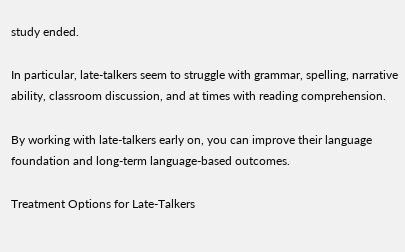study ended.

In particular, late-talkers seem to struggle with grammar, spelling, narrative ability, classroom discussion, and at times with reading comprehension.

By working with late-talkers early on, you can improve their language foundation and long-term language-based outcomes.

Treatment Options for Late-Talkers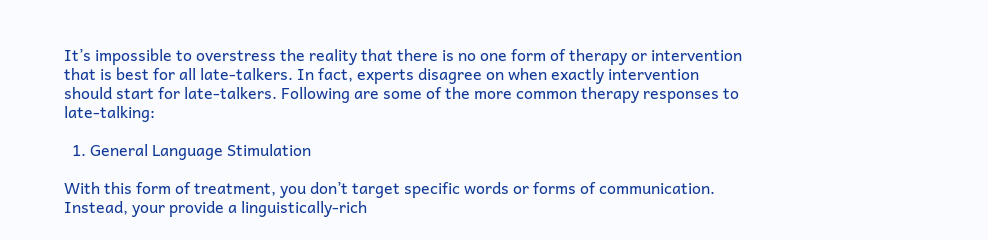It’s impossible to overstress the reality that there is no one form of therapy or intervention that is best for all late-talkers. In fact, experts disagree on when exactly intervention should start for late-talkers. Following are some of the more common therapy responses to late-talking:

  1. General Language Stimulation

With this form of treatment, you don’t target specific words or forms of communication. Instead, your provide a linguistically-rich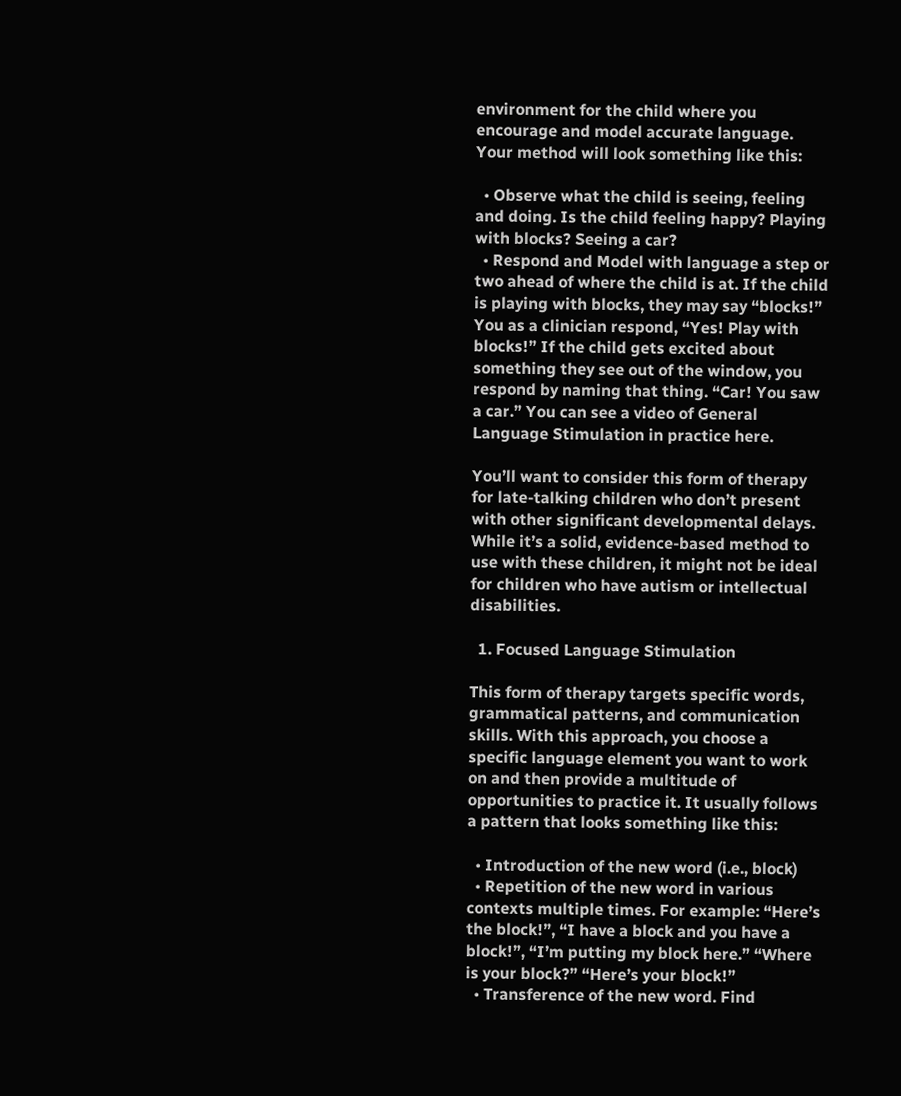environment for the child where you encourage and model accurate language. Your method will look something like this:

  • Observe what the child is seeing, feeling and doing. Is the child feeling happy? Playing with blocks? Seeing a car?
  • Respond and Model with language a step or two ahead of where the child is at. If the child is playing with blocks, they may say “blocks!” You as a clinician respond, “Yes! Play with blocks!” If the child gets excited about something they see out of the window, you respond by naming that thing. “Car! You saw a car.” You can see a video of General Language Stimulation in practice here.

You’ll want to consider this form of therapy for late-talking children who don’t present with other significant developmental delays. While it’s a solid, evidence-based method to use with these children, it might not be ideal for children who have autism or intellectual disabilities.

  1. Focused Language Stimulation

This form of therapy targets specific words, grammatical patterns, and communication skills. With this approach, you choose a specific language element you want to work on and then provide a multitude of opportunities to practice it. It usually follows a pattern that looks something like this:

  • Introduction of the new word (i.e., block)
  • Repetition of the new word in various contexts multiple times. For example: “Here’s the block!”, “I have a block and you have a block!”, “I’m putting my block here.” “Where is your block?” “Here’s your block!”
  • Transference of the new word. Find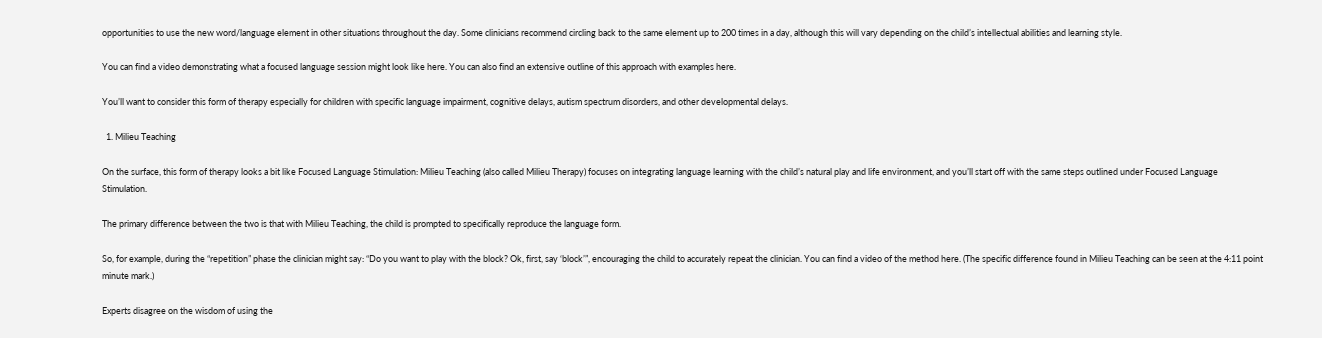opportunities to use the new word/language element in other situations throughout the day. Some clinicians recommend circling back to the same element up to 200 times in a day, although this will vary depending on the child’s intellectual abilities and learning style.

You can find a video demonstrating what a focused language session might look like here. You can also find an extensive outline of this approach with examples here.

You’ll want to consider this form of therapy especially for children with specific language impairment, cognitive delays, autism spectrum disorders, and other developmental delays.

  1. Milieu Teaching

On the surface, this form of therapy looks a bit like Focused Language Stimulation: Milieu Teaching (also called Milieu Therapy) focuses on integrating language learning with the child’s natural play and life environment, and you’ll start off with the same steps outlined under Focused Language Stimulation.

The primary difference between the two is that with Milieu Teaching, the child is prompted to specifically reproduce the language form.

So, for example, during the “repetition” phase the clinician might say: “Do you want to play with the block? Ok, first, say ‘block’”, encouraging the child to accurately repeat the clinician. You can find a video of the method here. (The specific difference found in Milieu Teaching can be seen at the 4:11 point minute mark.)

Experts disagree on the wisdom of using the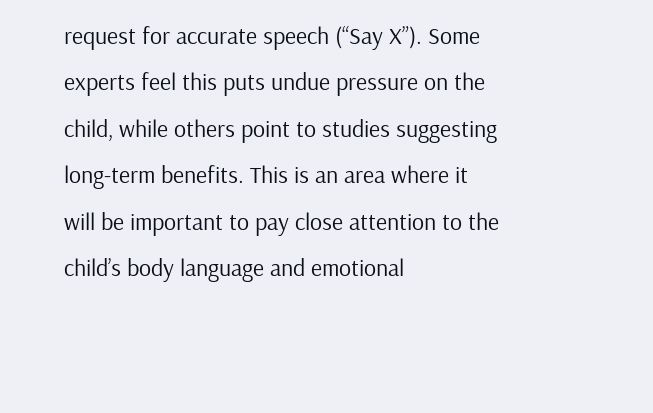request for accurate speech (“Say X”). Some experts feel this puts undue pressure on the child, while others point to studies suggesting long-term benefits. This is an area where it will be important to pay close attention to the child’s body language and emotional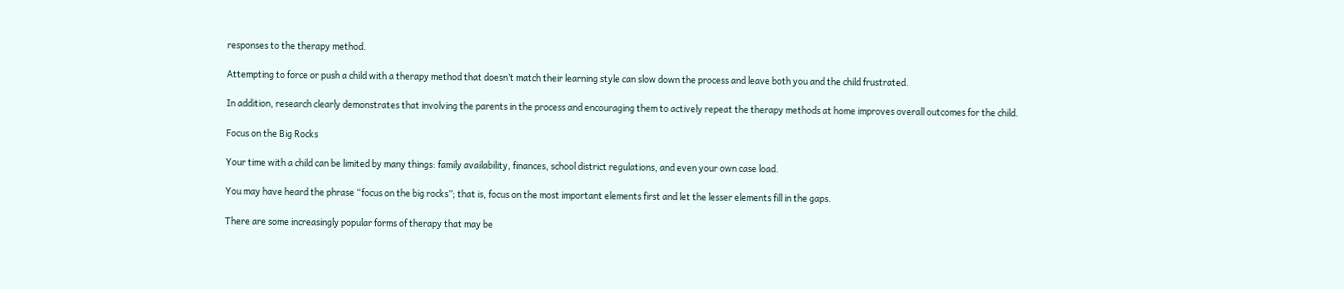responses to the therapy method.

Attempting to force or push a child with a therapy method that doesn’t match their learning style can slow down the process and leave both you and the child frustrated.

In addition, research clearly demonstrates that involving the parents in the process and encouraging them to actively repeat the therapy methods at home improves overall outcomes for the child.

Focus on the Big Rocks

Your time with a child can be limited by many things: family availability, finances, school district regulations, and even your own case load.

You may have heard the phrase “focus on the big rocks”; that is, focus on the most important elements first and let the lesser elements fill in the gaps.

There are some increasingly popular forms of therapy that may be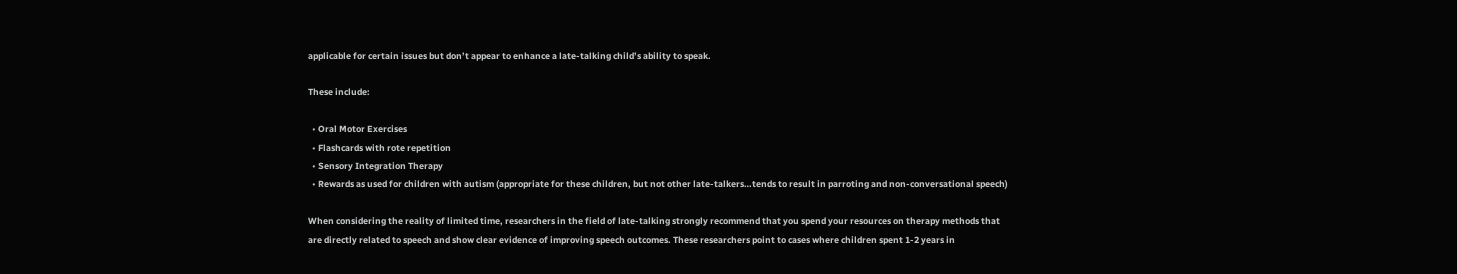applicable for certain issues but don’t appear to enhance a late-talking child’s ability to speak.

These include:

  • Oral Motor Exercises
  • Flashcards with rote repetition
  • Sensory Integration Therapy
  • Rewards as used for children with autism (appropriate for these children, but not other late-talkers…tends to result in parroting and non-conversational speech)

When considering the reality of limited time, researchers in the field of late-talking strongly recommend that you spend your resources on therapy methods that are directly related to speech and show clear evidence of improving speech outcomes. These researchers point to cases where children spent 1-2 years in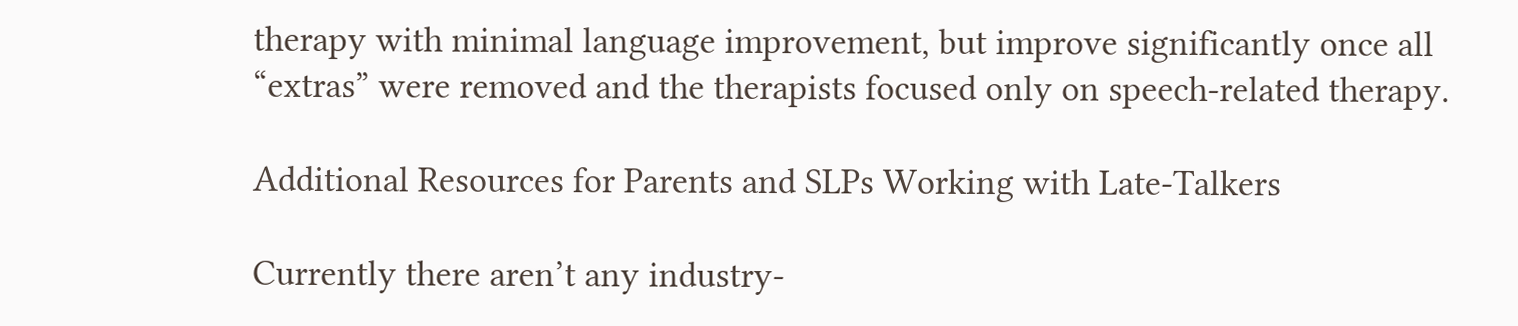therapy with minimal language improvement, but improve significantly once all “extras” were removed and the therapists focused only on speech-related therapy.

Additional Resources for Parents and SLPs Working with Late-Talkers

Currently there aren’t any industry-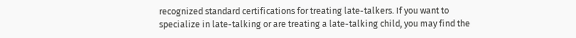recognized standard certifications for treating late-talkers. If you want to specialize in late-talking or are treating a late-talking child, you may find the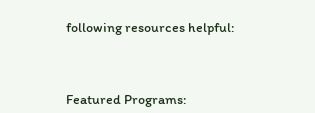following resources helpful:



Featured Programs: